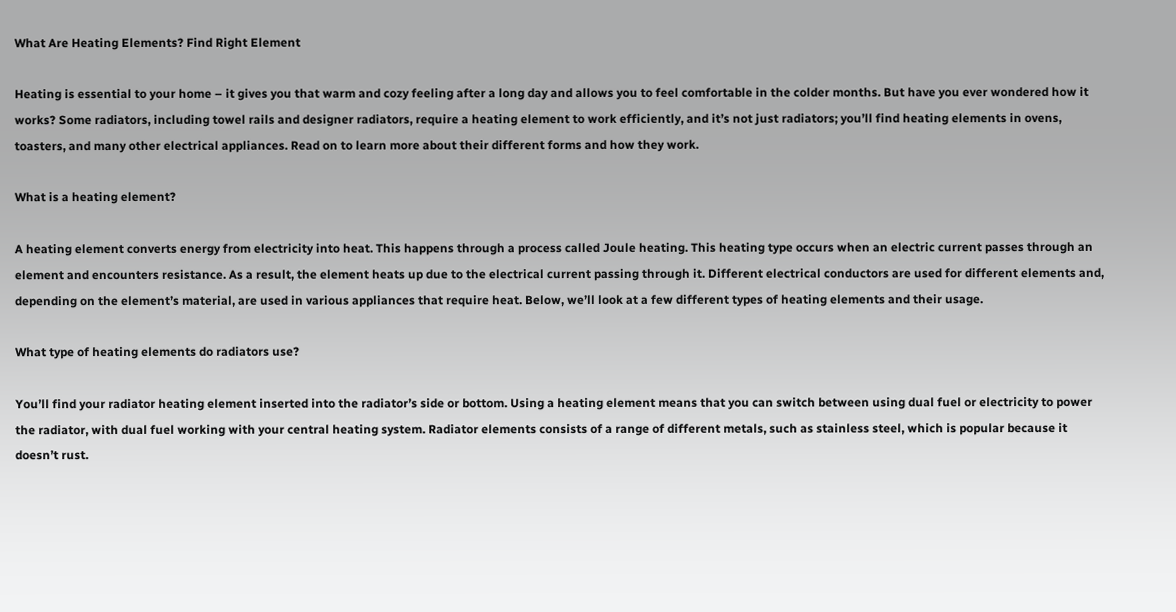What Are Heating Elements? Find Right Element

Heating is essential to your home – it gives you that warm and cozy feeling after a long day and allows you to feel comfortable in the colder months. But have you ever wondered how it works? Some radiators, including towel rails and designer radiators, require a heating element to work efficiently, and it’s not just radiators; you’ll find heating elements in ovens, toasters, and many other electrical appliances. Read on to learn more about their different forms and how they work.

What is a heating element?

A heating element converts energy from electricity into heat. This happens through a process called Joule heating. This heating type occurs when an electric current passes through an element and encounters resistance. As a result, the element heats up due to the electrical current passing through it. Different electrical conductors are used for different elements and, depending on the element’s material, are used in various appliances that require heat. Below, we’ll look at a few different types of heating elements and their usage.

What type of heating elements do radiators use?

You’ll find your radiator heating element inserted into the radiator’s side or bottom. Using a heating element means that you can switch between using dual fuel or electricity to power the radiator, with dual fuel working with your central heating system. Radiator elements consists of a range of different metals, such as stainless steel, which is popular because it doesn’t rust.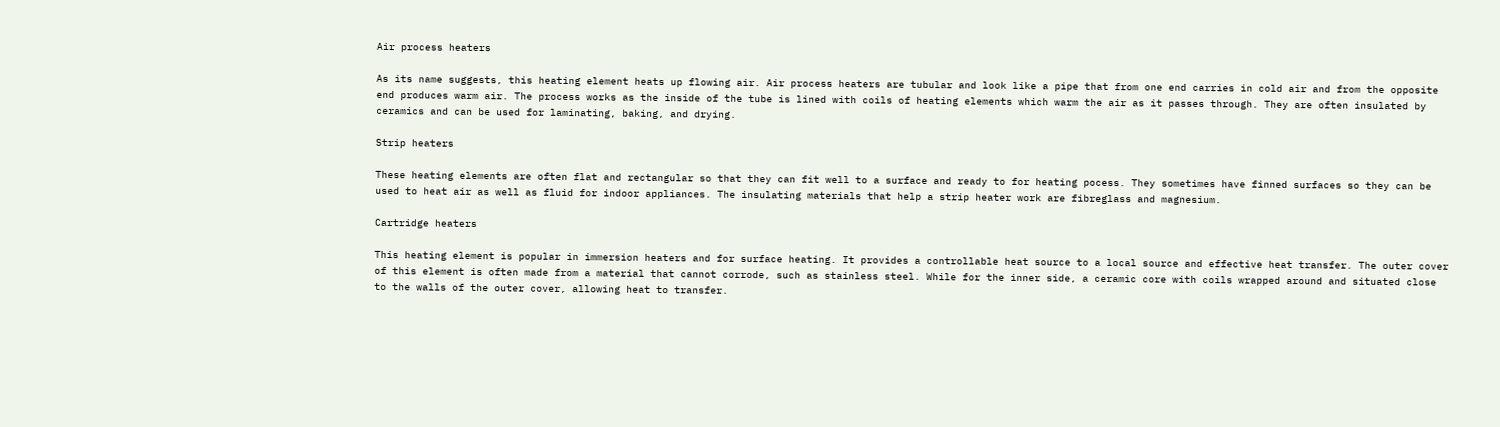Air process heaters

As its name suggests, this heating element heats up flowing air. Air process heaters are tubular and look like a pipe that from one end carries in cold air and from the opposite end produces warm air. The process works as the inside of the tube is lined with coils of heating elements which warm the air as it passes through. They are often insulated by ceramics and can be used for laminating, baking, and drying.

Strip heaters

These heating elements are often flat and rectangular so that they can fit well to a surface and ready to for heating pocess. They sometimes have finned surfaces so they can be used to heat air as well as fluid for indoor appliances. The insulating materials that help a strip heater work are fibreglass and magnesium.

Cartridge heaters

This heating element is popular in immersion heaters and for surface heating. It provides a controllable heat source to a local source and effective heat transfer. The outer cover of this element is often made from a material that cannot corrode, such as stainless steel. While for the inner side, a ceramic core with coils wrapped around and situated close to the walls of the outer cover, allowing heat to transfer.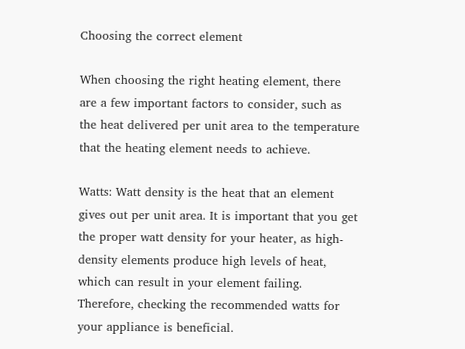Choosing the correct element

When choosing the right heating element, there are a few important factors to consider, such as the heat delivered per unit area to the temperature that the heating element needs to achieve.

Watts: Watt density is the heat that an element gives out per unit area. It is important that you get the proper watt density for your heater, as high-density elements produce high levels of heat, which can result in your element failing. Therefore, checking the recommended watts for your appliance is beneficial.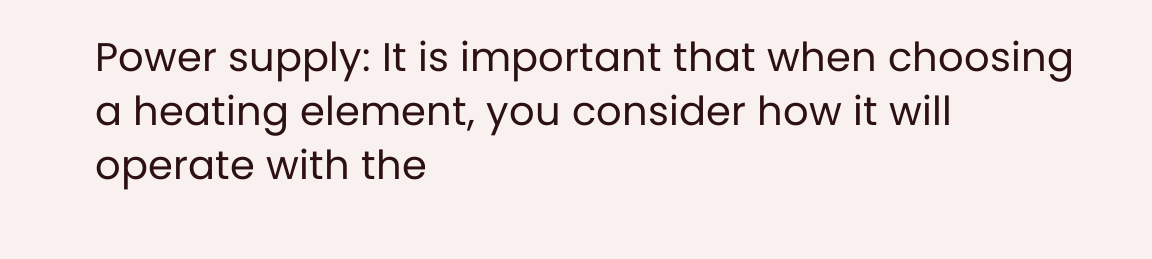Power supply: It is important that when choosing a heating element, you consider how it will operate with the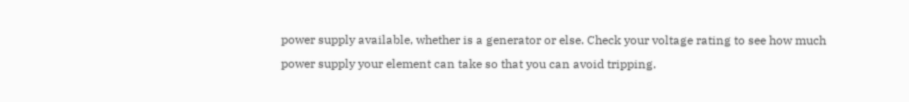power supply available, whether is a generator or else. Check your voltage rating to see how much power supply your element can take so that you can avoid tripping.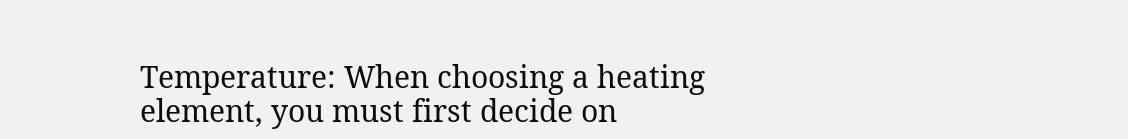Temperature: When choosing a heating element, you must first decide on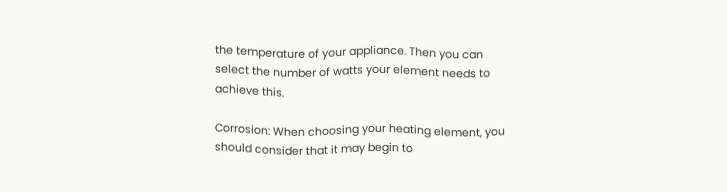the temperature of your appliance. Then you can select the number of watts your element needs to achieve this.

Corrosion: When choosing your heating element, you should consider that it may begin to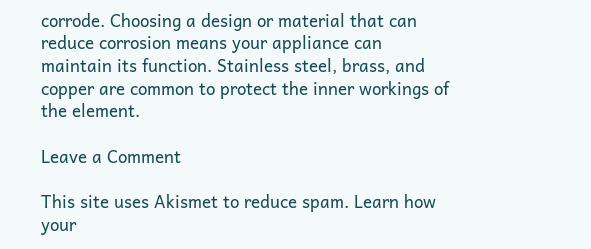corrode. Choosing a design or material that can reduce corrosion means your appliance can maintain its function. Stainless steel, brass, and copper are common to protect the inner workings of the element.

Leave a Comment

This site uses Akismet to reduce spam. Learn how your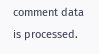comment data is processed.